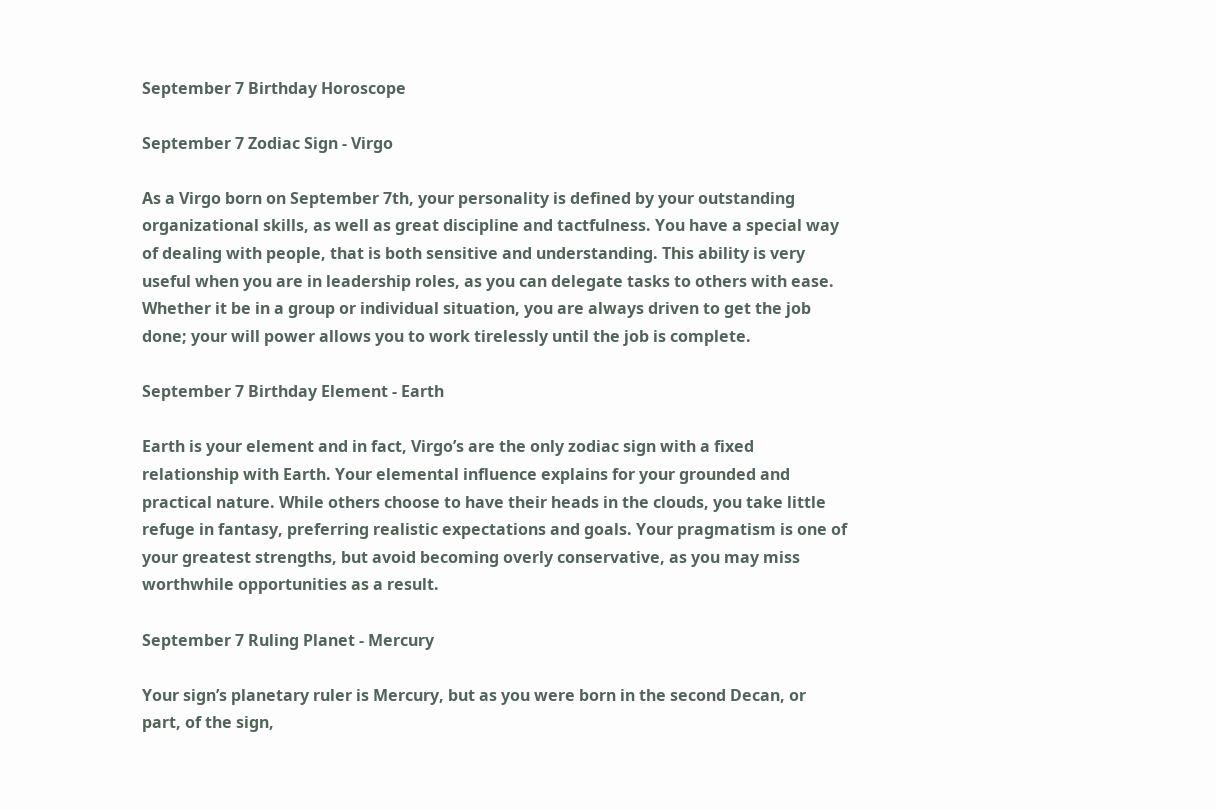September 7 Birthday Horoscope

September 7 Zodiac Sign - Virgo

As a Virgo born on September 7th, your personality is defined by your outstanding organizational skills, as well as great discipline and tactfulness. You have a special way of dealing with people, that is both sensitive and understanding. This ability is very useful when you are in leadership roles, as you can delegate tasks to others with ease. Whether it be in a group or individual situation, you are always driven to get the job done; your will power allows you to work tirelessly until the job is complete.

September 7 Birthday Element - Earth

Earth is your element and in fact, Virgo’s are the only zodiac sign with a fixed relationship with Earth. Your elemental influence explains for your grounded and practical nature. While others choose to have their heads in the clouds, you take little refuge in fantasy, preferring realistic expectations and goals. Your pragmatism is one of your greatest strengths, but avoid becoming overly conservative, as you may miss worthwhile opportunities as a result.

September 7 Ruling Planet - Mercury

Your sign’s planetary ruler is Mercury, but as you were born in the second Decan, or part, of the sign,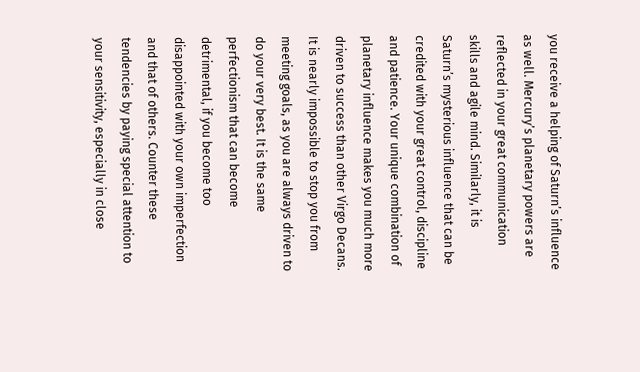you receive a helping of Saturn’s influence as well. Mercury’s planetary powers are reflected in your great communication skills and agile mind. Similarly, it is Saturn’s mysterious influence that can be credited with your great control, discipline and patience. Your unique combination of planetary influence makes you much more driven to success than other Virgo Decans. It is nearly impossible to stop you from meeting goals, as you are always driven to do your very best. It is the same perfectionism that can become detrimental, if you become too disappointed with your own imperfection and that of others. Counter these tendencies by paying special attention to your sensitivity, especially in close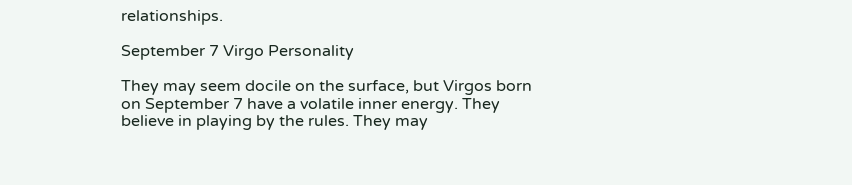relationships.

September 7 Virgo Personality

They may seem docile on the surface, but Virgos born on September 7 have a volatile inner energy. They believe in playing by the rules. They may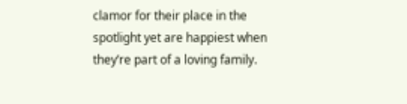clamor for their place in the spotlight yet are happiest when they’re part of a loving family.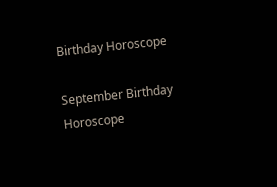Birthday Horoscope

September Birthday Horoscope